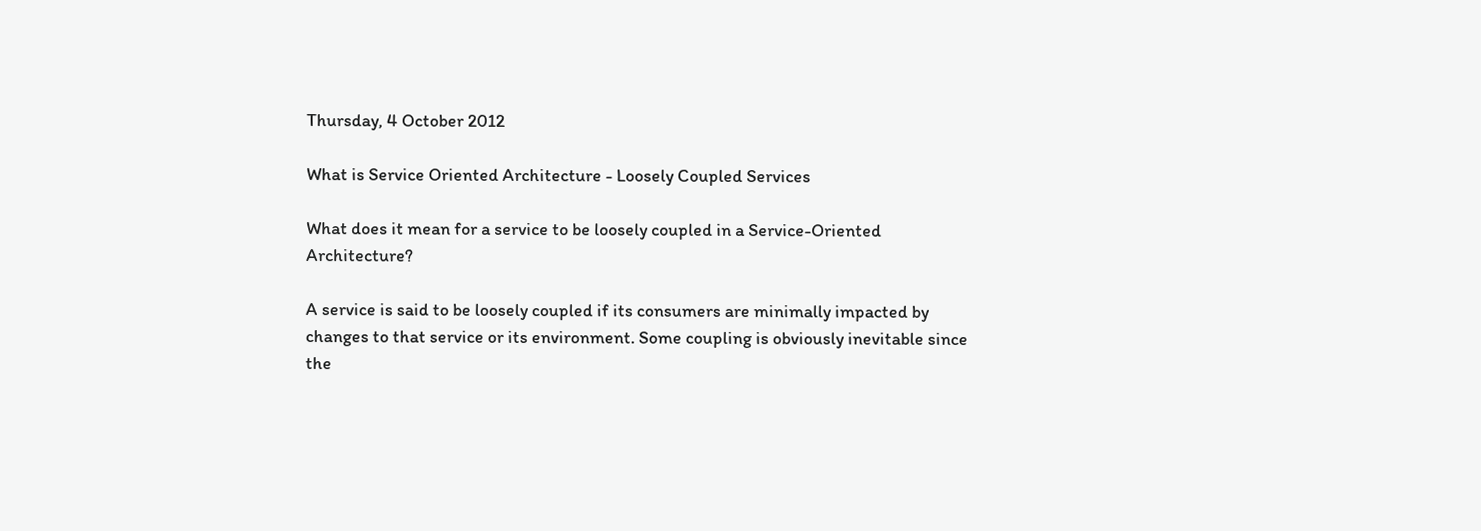Thursday, 4 October 2012

What is Service Oriented Architecture - Loosely Coupled Services

What does it mean for a service to be loosely coupled in a Service-Oriented Architecture?

A service is said to be loosely coupled if its consumers are minimally impacted by changes to that service or its environment. Some coupling is obviously inevitable since the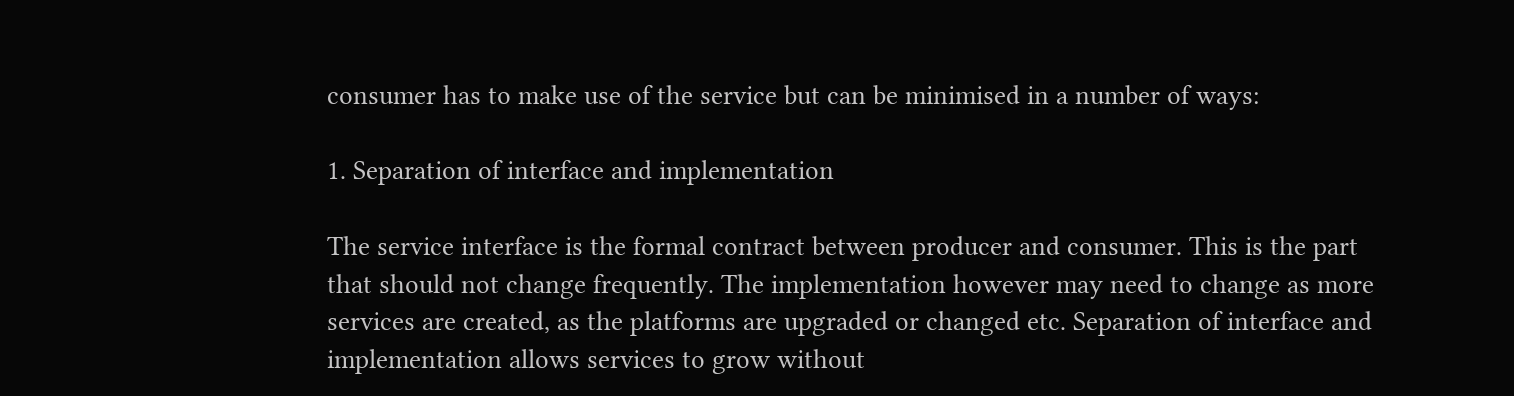consumer has to make use of the service but can be minimised in a number of ways:

1. Separation of interface and implementation

The service interface is the formal contract between producer and consumer. This is the part that should not change frequently. The implementation however may need to change as more services are created, as the platforms are upgraded or changed etc. Separation of interface and implementation allows services to grow without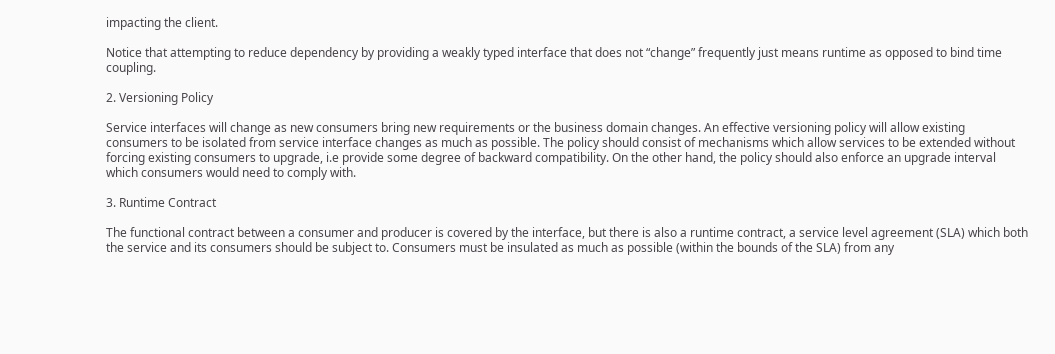impacting the client.

Notice that attempting to reduce dependency by providing a weakly typed interface that does not “change” frequently just means runtime as opposed to bind time coupling.

2. Versioning Policy

Service interfaces will change as new consumers bring new requirements or the business domain changes. An effective versioning policy will allow existing consumers to be isolated from service interface changes as much as possible. The policy should consist of mechanisms which allow services to be extended without forcing existing consumers to upgrade, i.e provide some degree of backward compatibility. On the other hand, the policy should also enforce an upgrade interval which consumers would need to comply with.

3. Runtime Contract

The functional contract between a consumer and producer is covered by the interface, but there is also a runtime contract, a service level agreement (SLA) which both the service and its consumers should be subject to. Consumers must be insulated as much as possible (within the bounds of the SLA) from any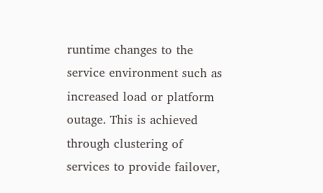runtime changes to the service environment such as increased load or platform outage. This is achieved through clustering of services to provide failover,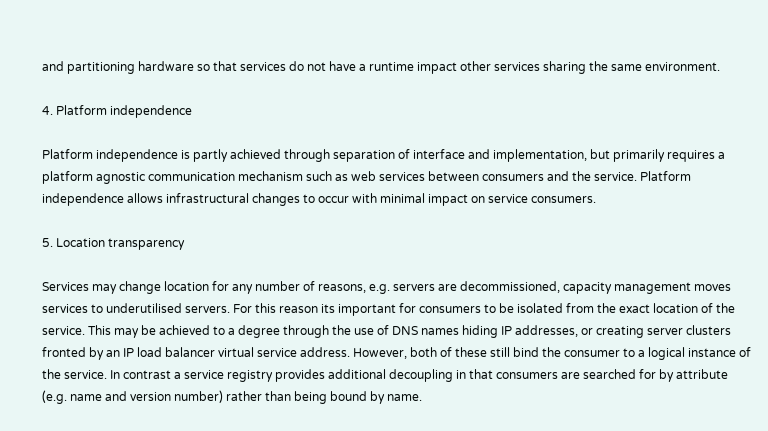and partitioning hardware so that services do not have a runtime impact other services sharing the same environment.

4. Platform independence

Platform independence is partly achieved through separation of interface and implementation, but primarily requires a platform agnostic communication mechanism such as web services between consumers and the service. Platform independence allows infrastructural changes to occur with minimal impact on service consumers.

5. Location transparency

Services may change location for any number of reasons, e.g. servers are decommissioned, capacity management moves services to underutilised servers. For this reason its important for consumers to be isolated from the exact location of the service. This may be achieved to a degree through the use of DNS names hiding IP addresses, or creating server clusters fronted by an IP load balancer virtual service address. However, both of these still bind the consumer to a logical instance of the service. In contrast a service registry provides additional decoupling in that consumers are searched for by attribute (e.g. name and version number) rather than being bound by name.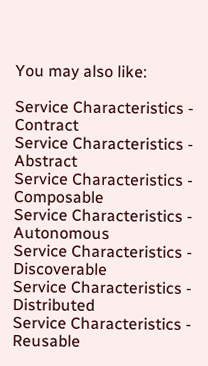You may also like:

Service Characteristics - Contract
Service Characteristics - Abstract
Service Characteristics - Composable
Service Characteristics - Autonomous
Service Characteristics - Discoverable
Service Characteristics - Distributed
Service Characteristics - Reusable